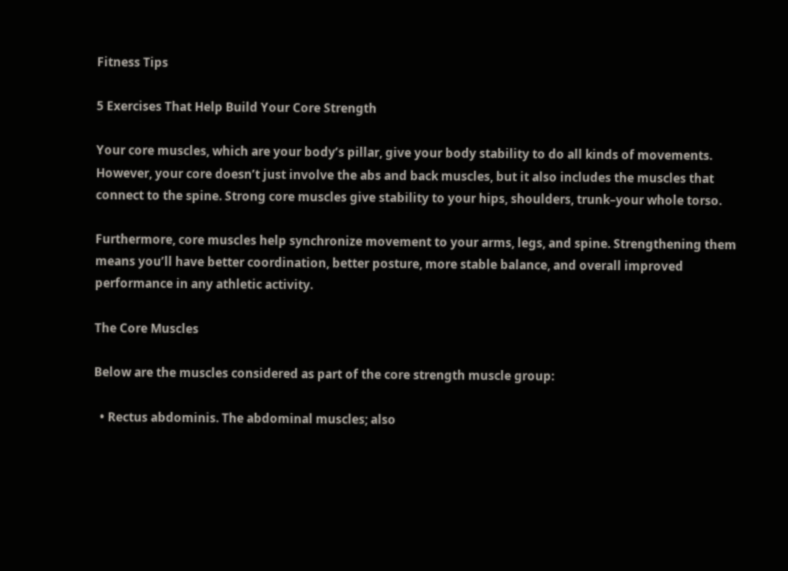Fitness Tips

5 Exercises That Help Build Your Core Strength

Your core muscles, which are your body’s pillar, give your body stability to do all kinds of movements. However, your core doesn’t just involve the abs and back muscles, but it also includes the muscles that connect to the spine. Strong core muscles give stability to your hips, shoulders, trunk–your whole torso.

Furthermore, core muscles help synchronize movement to your arms, legs, and spine. Strengthening them means you’ll have better coordination, better posture, more stable balance, and overall improved performance in any athletic activity.

The Core Muscles

Below are the muscles considered as part of the core strength muscle group:

  • Rectus abdominis. The abdominal muscles; also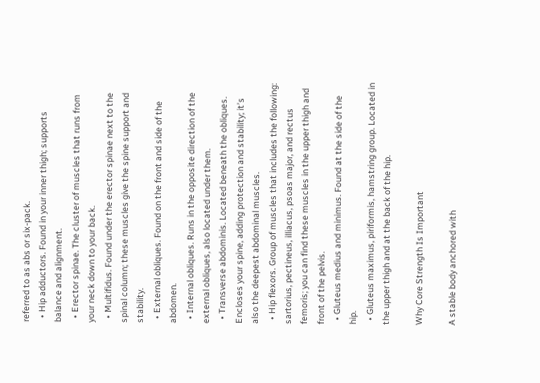referred to as abs or six-pack.
  • Hip adductors. Found in your inner thigh; supports balance and alignment.
  • Erector spinae. The cluster of muscles that runs from your neck down to your back.
  • Multifidus. Found under the erector spinae next to the spinal column; these muscles give the spine support and stability.
  • External obliques. Found on the front and side of the abdomen.
  • Internal obliques. Runs in the opposite direction of the external obliques, also located under them.
  • Transverse abdominis. Located beneath the obliques. Encloses your spine, adding protection and stability; it’s also the deepest abdominal muscles.
  • Hip flexors. Group of muscles that includes the following: sartorius, pectineus, illiacus, psoas major, and rectus femoris; you can find these muscles in the upper thigh and front of the pelvis.
  • Gluteus medius and minimus. Found at the side of the hip.
  • Gluteus maximus, piriformis, hamstring group. Located in the upper thigh and at the back of the hip.

Why Core Strength Is Important

A stable body anchored with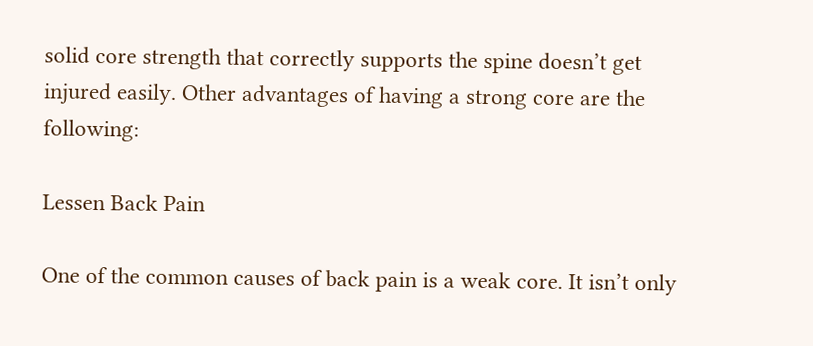solid core strength that correctly supports the spine doesn’t get injured easily. Other advantages of having a strong core are the following:

Lessen Back Pain

One of the common causes of back pain is a weak core. It isn’t only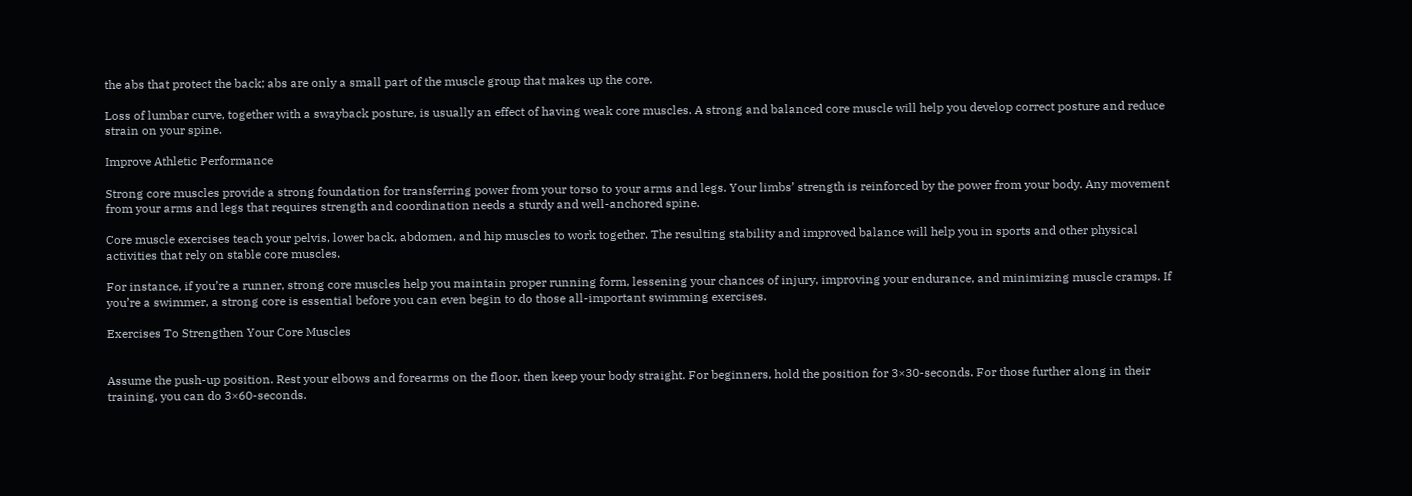the abs that protect the back; abs are only a small part of the muscle group that makes up the core.

Loss of lumbar curve, together with a swayback posture, is usually an effect of having weak core muscles. A strong and balanced core muscle will help you develop correct posture and reduce strain on your spine.

Improve Athletic Performance

Strong core muscles provide a strong foundation for transferring power from your torso to your arms and legs. Your limbs’ strength is reinforced by the power from your body. Any movement from your arms and legs that requires strength and coordination needs a sturdy and well-anchored spine.

Core muscle exercises teach your pelvis, lower back, abdomen, and hip muscles to work together. The resulting stability and improved balance will help you in sports and other physical activities that rely on stable core muscles.

For instance, if you’re a runner, strong core muscles help you maintain proper running form, lessening your chances of injury, improving your endurance, and minimizing muscle cramps. If you’re a swimmer, a strong core is essential before you can even begin to do those all-important swimming exercises.

Exercises To Strengthen Your Core Muscles


Assume the push-up position. Rest your elbows and forearms on the floor, then keep your body straight. For beginners, hold the position for 3×30-seconds. For those further along in their training, you can do 3×60-seconds.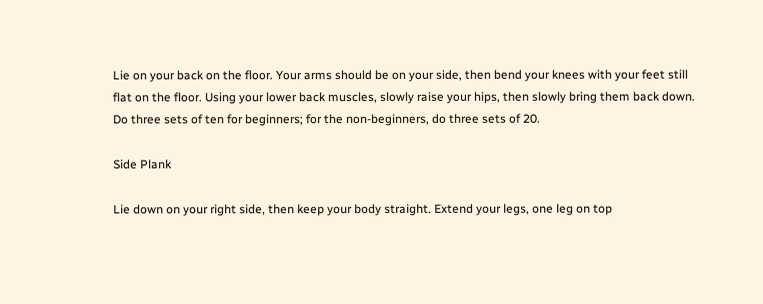Lie on your back on the floor. Your arms should be on your side, then bend your knees with your feet still flat on the floor. Using your lower back muscles, slowly raise your hips, then slowly bring them back down. Do three sets of ten for beginners; for the non-beginners, do three sets of 20.

Side Plank

Lie down on your right side, then keep your body straight. Extend your legs, one leg on top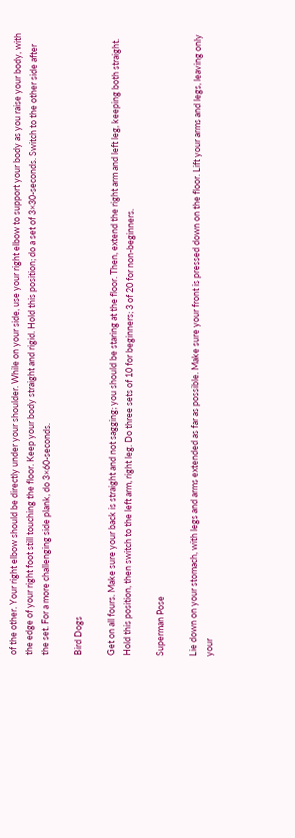of the other. Your right elbow should be directly under your shoulder. While on your side, use your right elbow to support your body as you raise your body, with the edge of your right foot still touching the floor. Keep your body straight and rigid. Hold this position; do a set of 3×30-seconds. Switch to the other side after the set. For a more challenging side plank, do 3×60-seconds.

Bird Dogs

Get on all fours. Make sure your back is straight and not sagging; you should be staring at the floor. Then, extend the right arm and left leg, keeping both straight. Hold this position, then switch to the left arm, right leg. Do three sets of 10 for beginners; 3 of 20 for non-beginners.

Superman Pose

Lie down on your stomach, with legs and arms extended as far as possible. Make sure your front is pressed down on the floor. Lift your arms and legs, leaving only your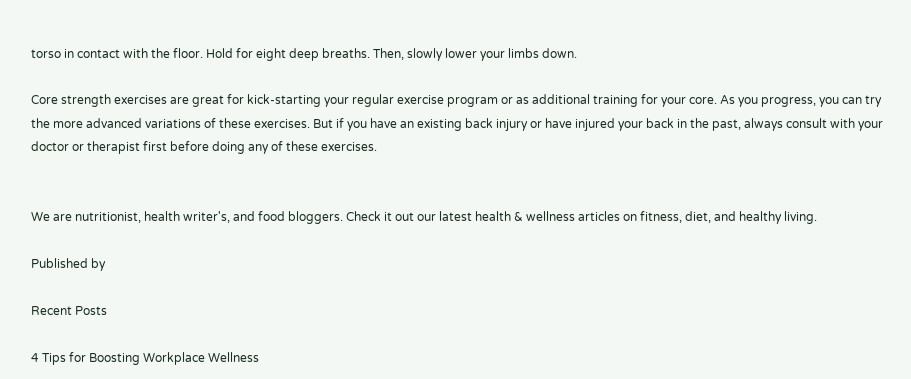torso in contact with the floor. Hold for eight deep breaths. Then, slowly lower your limbs down.

Core strength exercises are great for kick-starting your regular exercise program or as additional training for your core. As you progress, you can try the more advanced variations of these exercises. But if you have an existing back injury or have injured your back in the past, always consult with your doctor or therapist first before doing any of these exercises.


We are nutritionist, health writer's, and food bloggers. Check it out our latest health & wellness articles on fitness, diet, and healthy living.

Published by

Recent Posts

4 Tips for Boosting Workplace Wellness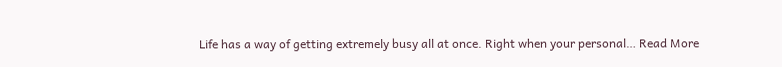Life has a way of getting extremely busy all at once. Right when your personal… Read More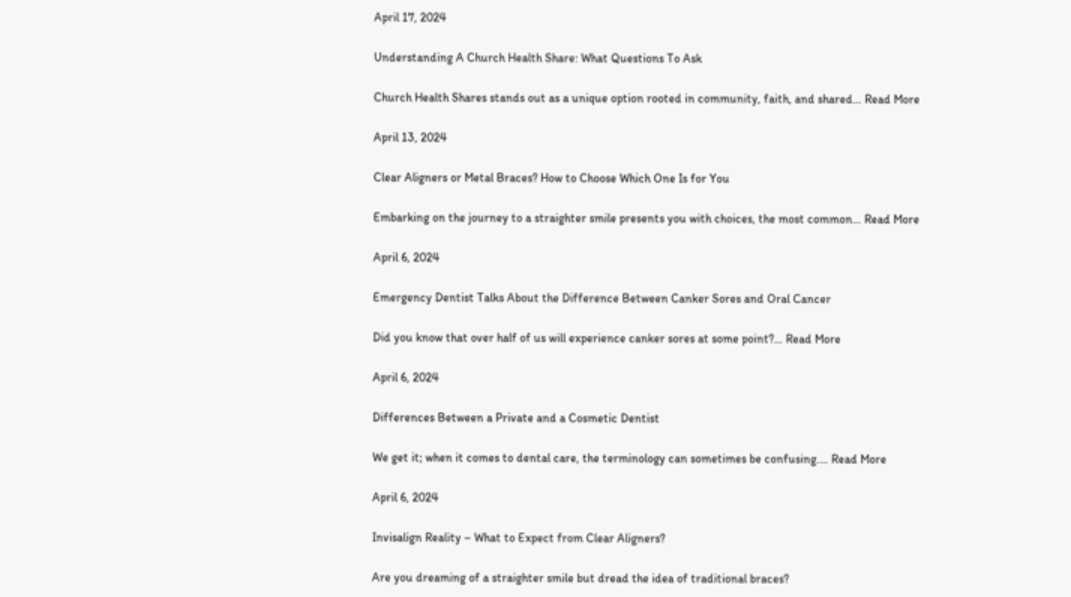April 17, 2024

Understanding A Church Health Share: What Questions To Ask

Church Health Shares stands out as a unique option rooted in community, faith, and shared… Read More

April 13, 2024

Clear Aligners or Metal Braces? How to Choose Which One Is for You

Embarking on the journey to a straighter smile presents you with choices, the most common… Read More

April 6, 2024

Emergency Dentist Talks About the Difference Between Canker Sores and Oral Cancer

Did you know that over half of us will experience canker sores at some point?… Read More

April 6, 2024

Differences Between a Private and a Cosmetic Dentist

We get it; when it comes to dental care, the terminology can sometimes be confusing.… Read More

April 6, 2024

Invisalign Reality – What to Expect from Clear Aligners?

Are you dreaming of a straighter smile but dread the idea of traditional braces?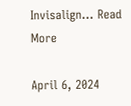Invisalign… Read More

April 6, 2024